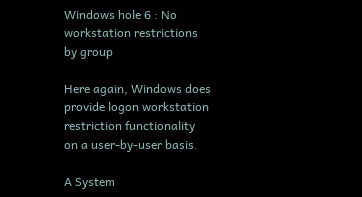Windows hole 6 : No workstation restrictions by group

Here again, Windows does provide logon workstation restriction functionality on a user-by-user basis.

A System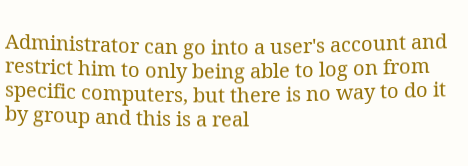Administrator can go into a user's account and restrict him to only being able to log on from specific computers, but there is no way to do it by group and this is a real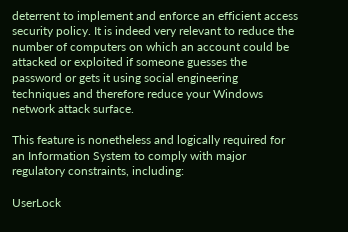deterrent to implement and enforce an efficient access security policy. It is indeed very relevant to reduce the number of computers on which an account could be attacked or exploited if someone guesses the password or gets it using social engineering techniques and therefore reduce your Windows network attack surface.

This feature is nonetheless and logically required for an Information System to comply with major regulatory constraints, including:

UserLock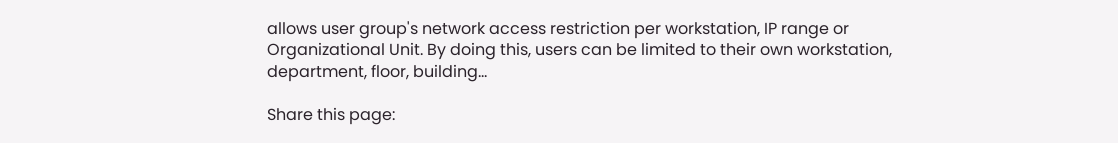allows user group's network access restriction per workstation, IP range or Organizational Unit. By doing this, users can be limited to their own workstation, department, floor, building…

Share this page: